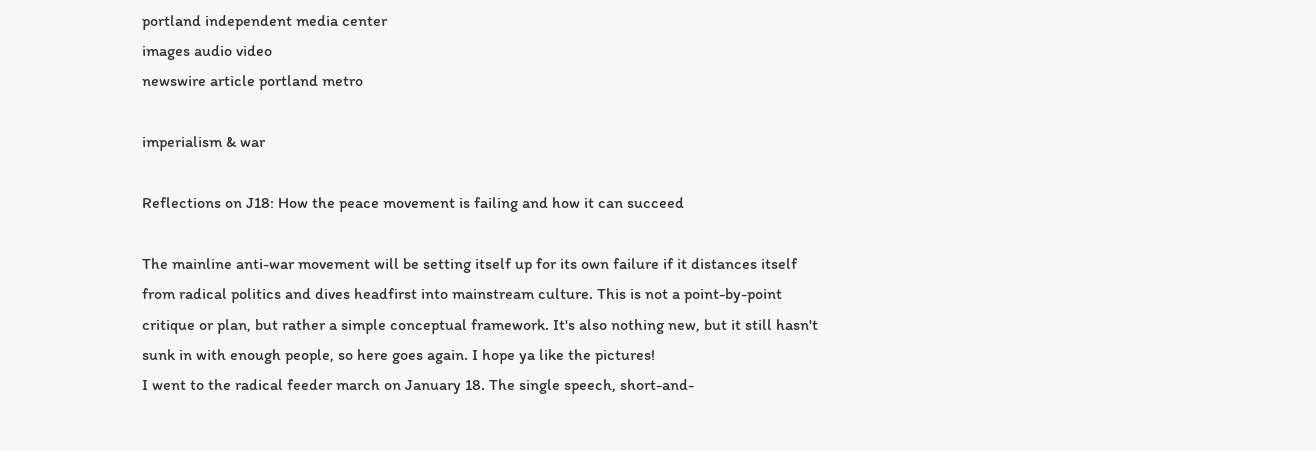portland independent media center
images audio video
newswire article portland metro

imperialism & war

Reflections on J18: How the peace movement is failing and how it can succeed

The mainline anti-war movement will be setting itself up for its own failure if it distances itself from radical politics and dives headfirst into mainstream culture. This is not a point-by-point critique or plan, but rather a simple conceptual framework. It's also nothing new, but it still hasn't sunk in with enough people, so here goes again. I hope ya like the pictures!
I went to the radical feeder march on January 18. The single speech, short-and-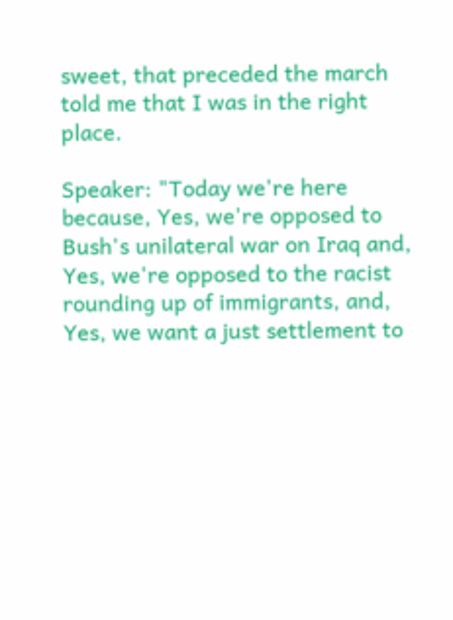sweet, that preceded the march told me that I was in the right place.

Speaker: "Today we're here because, Yes, we're opposed to Bush's unilateral war on Iraq and, Yes, we're opposed to the racist rounding up of immigrants, and, Yes, we want a just settlement to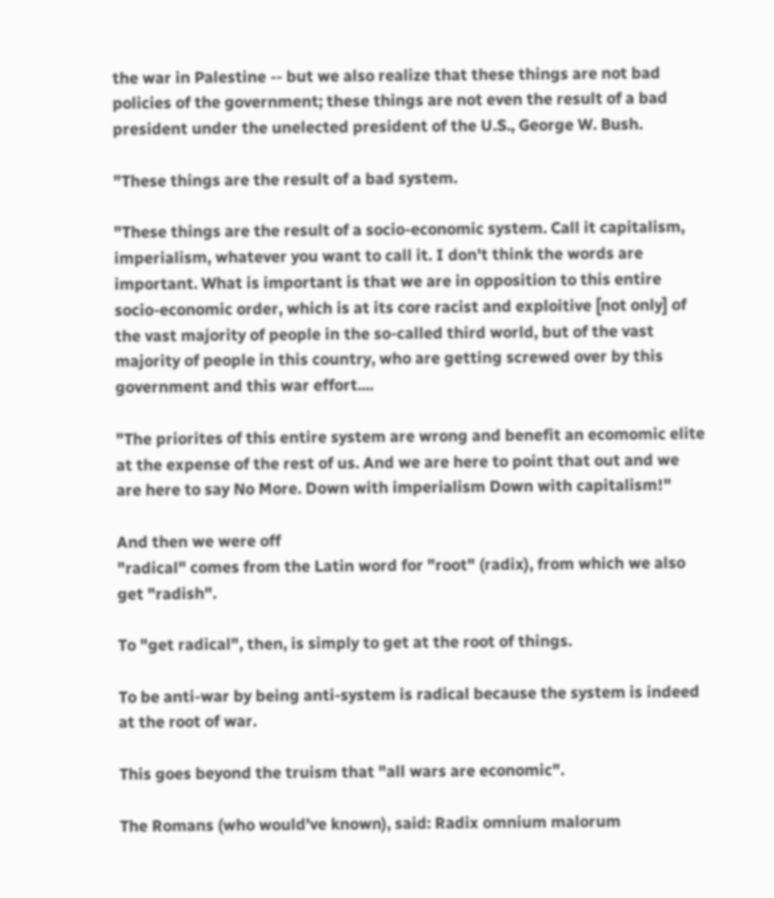the war in Palestine -- but we also realize that these things are not bad policies of the government; these things are not even the result of a bad president under the unelected president of the U.S., George W. Bush.

"These things are the result of a bad system.

"These things are the result of a socio-economic system. Call it capitalism, imperialism, whatever you want to call it. I don't think the words are important. What is important is that we are in opposition to this entire socio-economic order, which is at its core racist and exploitive [not only] of the vast majority of people in the so-called third world, but of the vast majority of people in this country, who are getting screwed over by this government and this war effort....

"The priorites of this entire system are wrong and benefit an ecomomic elite at the expense of the rest of us. And we are here to point that out and we are here to say No More. Down with imperialism Down with capitalism!"

And then we were off
"radical" comes from the Latin word for "root" (radix), from which we also get "radish".

To "get radical", then, is simply to get at the root of things.

To be anti-war by being anti-system is radical because the system is indeed at the root of war.

This goes beyond the truism that "all wars are economic".

The Romans (who would've known), said: Radix omnium malorum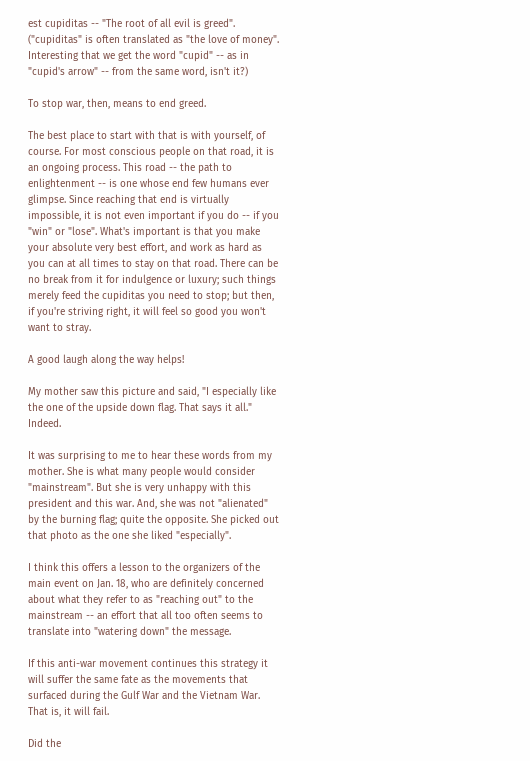est cupiditas -- "The root of all evil is greed". ("cupiditas" is often translated as "the love of money". Interesting that we get the word "cupid" -- as in "cupid's arrow" -- from the same word, isn't it?)

To stop war, then, means to end greed.

The best place to start with that is with yourself, of course. For most conscious people on that road, it is an ongoing process. This road -- the path to enlightenment -- is one whose end few humans ever glimpse. Since reaching that end is virtually impossible, it is not even important if you do -- if you "win" or "lose". What's important is that you make your absolute very best effort, and work as hard as you can at all times to stay on that road. There can be no break from it for indulgence or luxury; such things merely feed the cupiditas you need to stop; but then, if you're striving right, it will feel so good you won't want to stray.

A good laugh along the way helps!

My mother saw this picture and said, "I especially like the one of the upside down flag. That says it all." Indeed.

It was surprising to me to hear these words from my mother. She is what many people would consider "mainstream". But she is very unhappy with this president and this war. And, she was not "alienated" by the burning flag; quite the opposite. She picked out that photo as the one she liked "especially".

I think this offers a lesson to the organizers of the main event on Jan. 18, who are definitely concerned about what they refer to as "reaching out" to the mainstream -- an effort that all too often seems to translate into "watering down" the message.

If this anti-war movement continues this strategy it will suffer the same fate as the movements that surfaced during the Gulf War and the Vietnam War. That is, it will fail.

Did the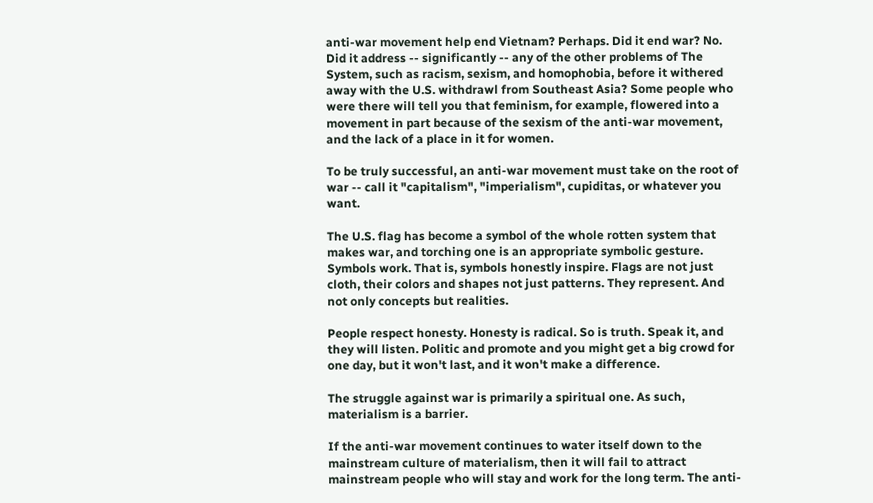anti-war movement help end Vietnam? Perhaps. Did it end war? No. Did it address -- significantly -- any of the other problems of The System, such as racism, sexism, and homophobia, before it withered away with the U.S. withdrawl from Southeast Asia? Some people who were there will tell you that feminism, for example, flowered into a movement in part because of the sexism of the anti-war movement, and the lack of a place in it for women.

To be truly successful, an anti-war movement must take on the root of war -- call it "capitalism", "imperialism", cupiditas, or whatever you want.

The U.S. flag has become a symbol of the whole rotten system that makes war, and torching one is an appropriate symbolic gesture. Symbols work. That is, symbols honestly inspire. Flags are not just cloth, their colors and shapes not just patterns. They represent. And not only concepts but realities.

People respect honesty. Honesty is radical. So is truth. Speak it, and they will listen. Politic and promote and you might get a big crowd for one day, but it won't last, and it won't make a difference.

The struggle against war is primarily a spiritual one. As such, materialism is a barrier.

If the anti-war movement continues to water itself down to the mainstream culture of materialism, then it will fail to attract mainstream people who will stay and work for the long term. The anti-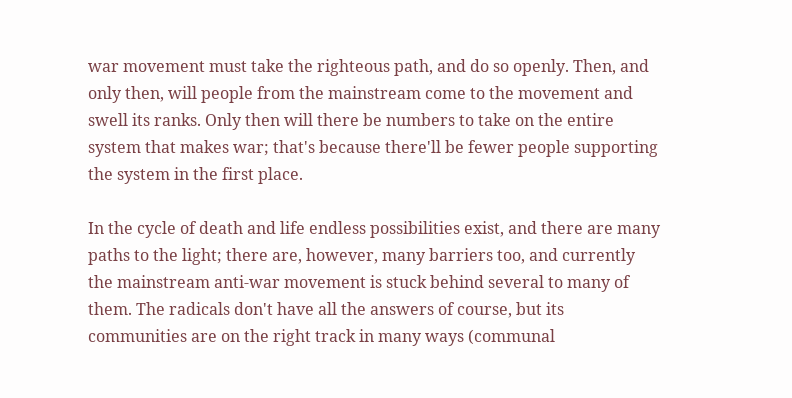war movement must take the righteous path, and do so openly. Then, and only then, will people from the mainstream come to the movement and swell its ranks. Only then will there be numbers to take on the entire system that makes war; that's because there'll be fewer people supporting the system in the first place.

In the cycle of death and life endless possibilities exist, and there are many paths to the light; there are, however, many barriers too, and currently the mainstream anti-war movement is stuck behind several to many of them. The radicals don't have all the answers of course, but its communities are on the right track in many ways (communal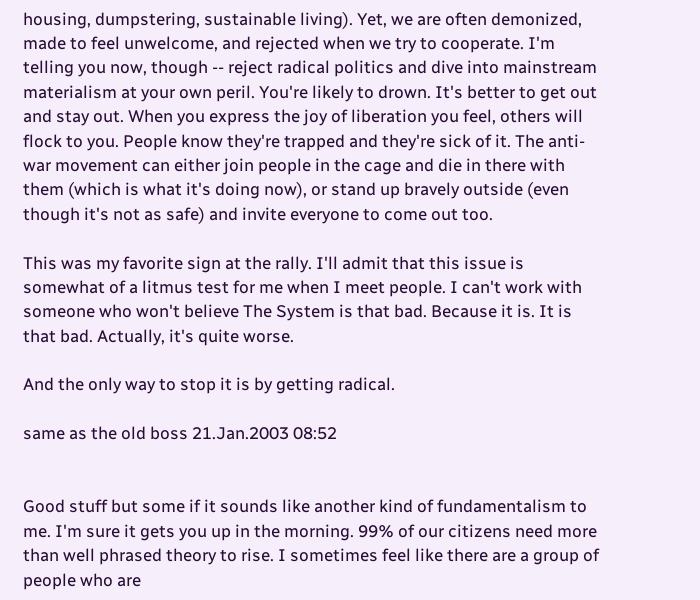housing, dumpstering, sustainable living). Yet, we are often demonized, made to feel unwelcome, and rejected when we try to cooperate. I'm telling you now, though -- reject radical politics and dive into mainstream materialism at your own peril. You're likely to drown. It's better to get out and stay out. When you express the joy of liberation you feel, others will flock to you. People know they're trapped and they're sick of it. The anti-war movement can either join people in the cage and die in there with them (which is what it's doing now), or stand up bravely outside (even though it's not as safe) and invite everyone to come out too.

This was my favorite sign at the rally. I'll admit that this issue is somewhat of a litmus test for me when I meet people. I can't work with someone who won't believe The System is that bad. Because it is. It is that bad. Actually, it's quite worse.

And the only way to stop it is by getting radical.

same as the old boss 21.Jan.2003 08:52


Good stuff but some if it sounds like another kind of fundamentalism to me. I'm sure it gets you up in the morning. 99% of our citizens need more than well phrased theory to rise. I sometimes feel like there are a group of people who are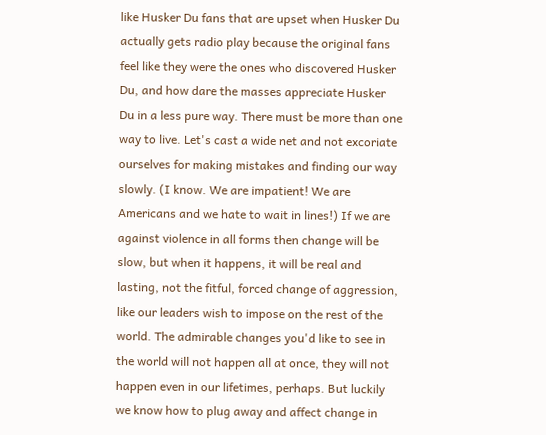like Husker Du fans that are upset when Husker Du actually gets radio play because the original fans feel like they were the ones who discovered Husker Du, and how dare the masses appreciate Husker Du in a less pure way. There must be more than one way to live. Let's cast a wide net and not excoriate ourselves for making mistakes and finding our way slowly. (I know. We are impatient! We are Americans and we hate to wait in lines!) If we are against violence in all forms then change will be slow, but when it happens, it will be real and lasting, not the fitful, forced change of aggression, like our leaders wish to impose on the rest of the world. The admirable changes you'd like to see in the world will not happen all at once, they will not happen even in our lifetimes, perhaps. But luckily we know how to plug away and affect change in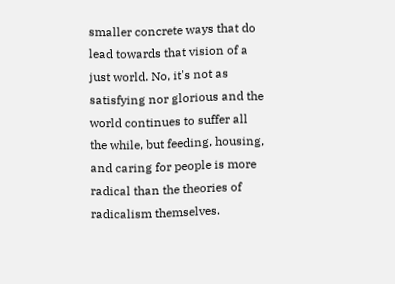smaller concrete ways that do lead towards that vision of a just world. No, it's not as satisfying nor glorious and the world continues to suffer all the while, but feeding, housing, and caring for people is more radical than the theories of radicalism themselves.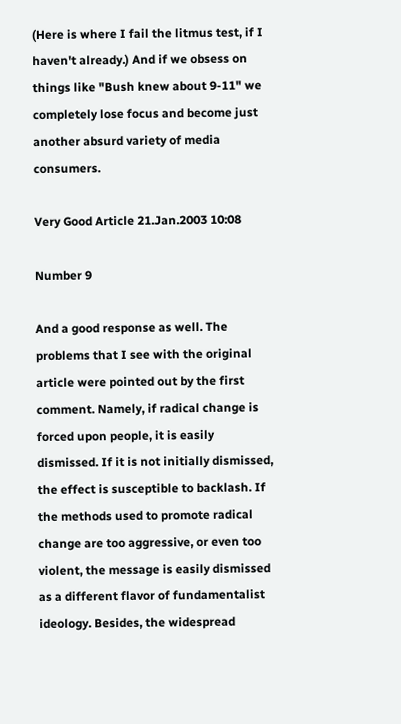(Here is where I fail the litmus test, if I haven't already.) And if we obsess on things like "Bush knew about 9-11" we completely lose focus and become just another absurd variety of media consumers.

Very Good Article 21.Jan.2003 10:08

Number 9

And a good response as well. The problems that I see with the original article were pointed out by the first comment. Namely, if radical change is forced upon people, it is easily dismissed. If it is not initially dismissed, the effect is susceptible to backlash. If the methods used to promote radical change are too aggressive, or even too violent, the message is easily dismissed as a different flavor of fundamentalist ideology. Besides, the widespread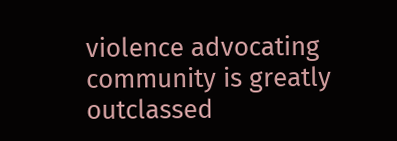violence advocating community is greatly outclassed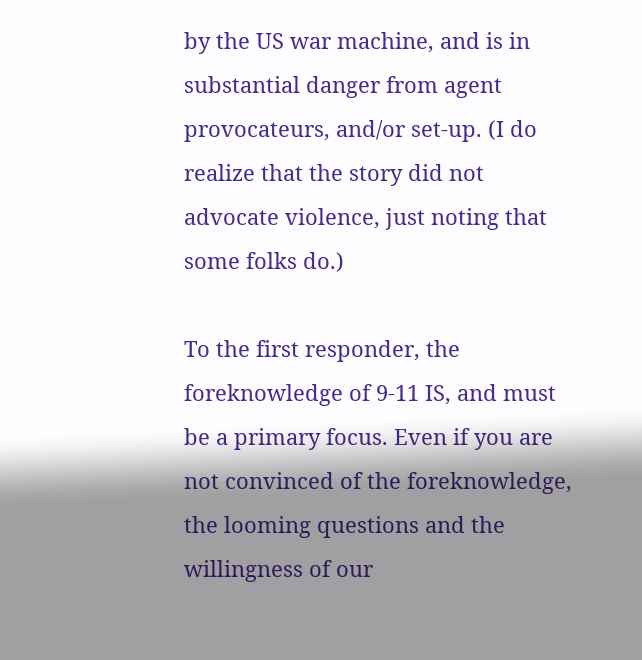by the US war machine, and is in substantial danger from agent provocateurs, and/or set-up. (I do realize that the story did not advocate violence, just noting that some folks do.)

To the first responder, the foreknowledge of 9-11 IS, and must be a primary focus. Even if you are not convinced of the foreknowledge, the looming questions and the willingness of our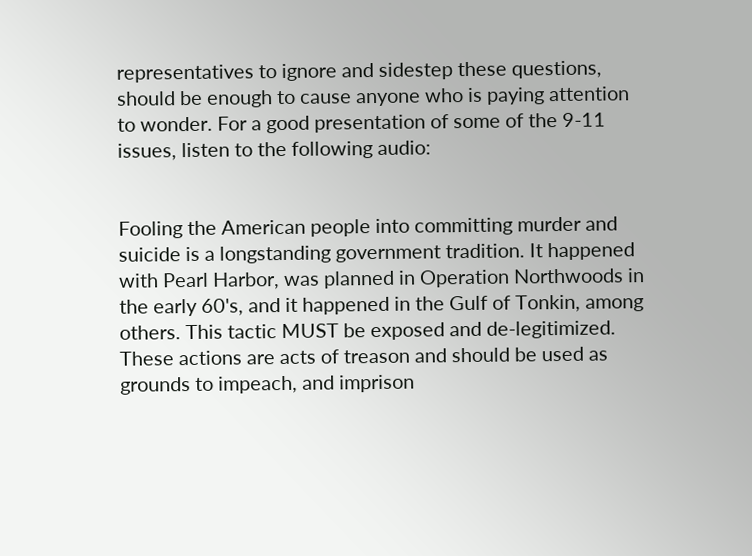representatives to ignore and sidestep these questions, should be enough to cause anyone who is paying attention to wonder. For a good presentation of some of the 9-11 issues, listen to the following audio:


Fooling the American people into committing murder and suicide is a longstanding government tradition. It happened with Pearl Harbor, was planned in Operation Northwoods in the early 60's, and it happened in the Gulf of Tonkin, among others. This tactic MUST be exposed and de-legitimized. These actions are acts of treason and should be used as grounds to impeach, and imprison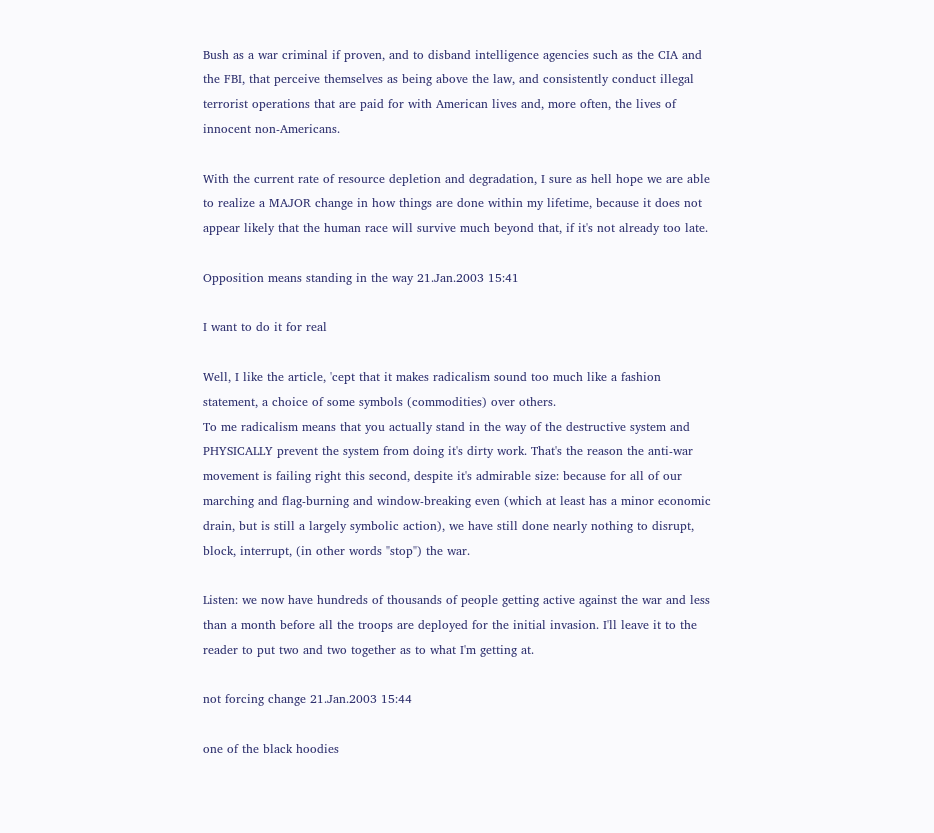Bush as a war criminal if proven, and to disband intelligence agencies such as the CIA and the FBI, that perceive themselves as being above the law, and consistently conduct illegal terrorist operations that are paid for with American lives and, more often, the lives of innocent non-Americans.

With the current rate of resource depletion and degradation, I sure as hell hope we are able to realize a MAJOR change in how things are done within my lifetime, because it does not appear likely that the human race will survive much beyond that, if it's not already too late.

Opposition means standing in the way 21.Jan.2003 15:41

I want to do it for real

Well, I like the article, 'cept that it makes radicalism sound too much like a fashion statement, a choice of some symbols (commodities) over others.
To me radicalism means that you actually stand in the way of the destructive system and PHYSICALLY prevent the system from doing it's dirty work. That's the reason the anti-war movement is failing right this second, despite it's admirable size: because for all of our marching and flag-burning and window-breaking even (which at least has a minor economic drain, but is still a largely symbolic action), we have still done nearly nothing to disrupt, block, interrupt, (in other words "stop") the war.

Listen: we now have hundreds of thousands of people getting active against the war and less than a month before all the troops are deployed for the initial invasion. I'll leave it to the reader to put two and two together as to what I'm getting at.

not forcing change 21.Jan.2003 15:44

one of the black hoodies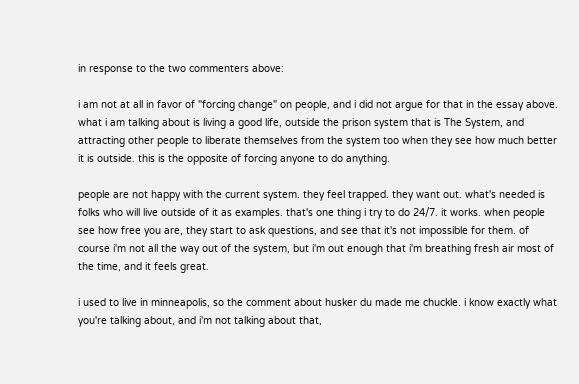in response to the two commenters above:

i am not at all in favor of "forcing change" on people, and i did not argue for that in the essay above. what i am talking about is living a good life, outside the prison system that is The System, and attracting other people to liberate themselves from the system too when they see how much better it is outside. this is the opposite of forcing anyone to do anything.

people are not happy with the current system. they feel trapped. they want out. what's needed is folks who will live outside of it as examples. that's one thing i try to do 24/7. it works. when people see how free you are, they start to ask questions, and see that it's not impossible for them. of course i'm not all the way out of the system, but i'm out enough that i'm breathing fresh air most of the time, and it feels great.

i used to live in minneapolis, so the comment about husker du made me chuckle. i know exactly what you're talking about, and i'm not talking about that,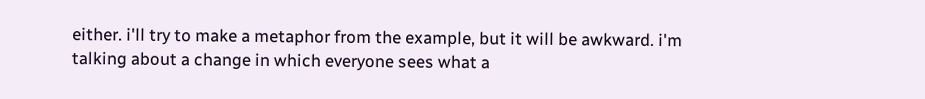either. i'll try to make a metaphor from the example, but it will be awkward. i'm talking about a change in which everyone sees what a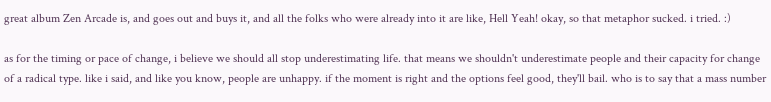great album Zen Arcade is, and goes out and buys it, and all the folks who were already into it are like, Hell Yeah! okay, so that metaphor sucked. i tried. :)

as for the timing or pace of change, i believe we should all stop underestimating life. that means we shouldn't underestimate people and their capacity for change of a radical type. like i said, and like you know, people are unhappy. if the moment is right and the options feel good, they'll bail. who is to say that a mass number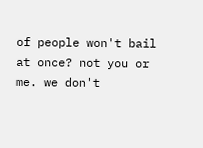of people won't bail at once? not you or me. we don't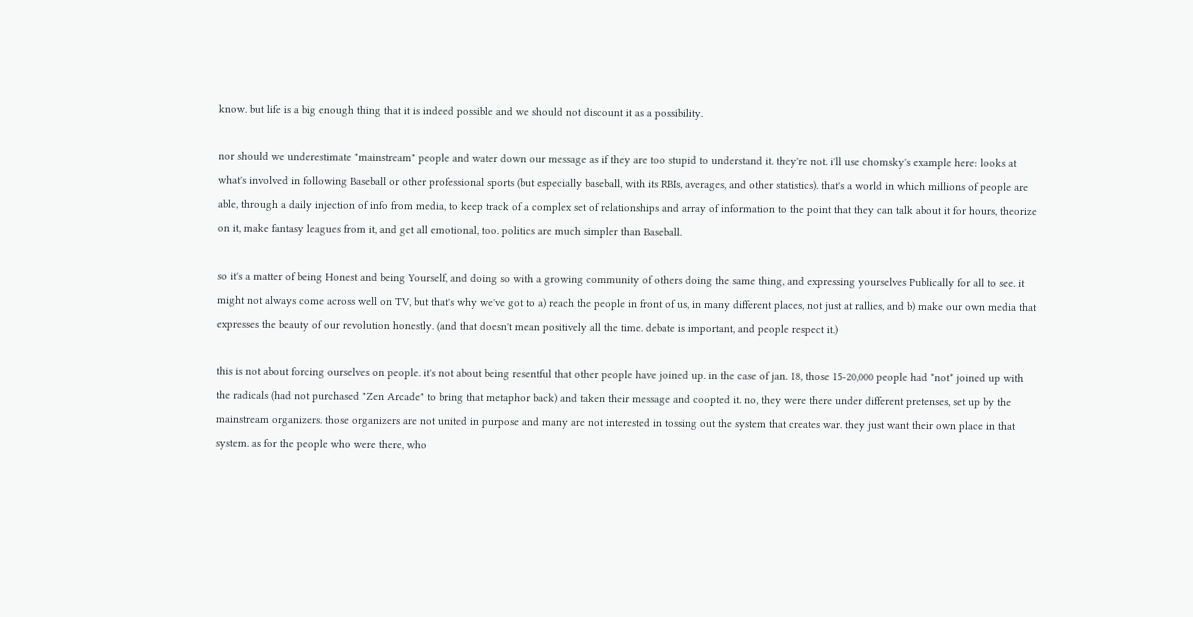know. but life is a big enough thing that it is indeed possible and we should not discount it as a possibility.

nor should we underestimate "mainstream" people and water down our message as if they are too stupid to understand it. they're not. i'll use chomsky's example here: looks at what's involved in following Baseball or other professional sports (but especially baseball, with its RBIs, averages, and other statistics). that's a world in which millions of people are able, through a daily injection of info from media, to keep track of a complex set of relationships and array of information to the point that they can talk about it for hours, theorize on it, make fantasy leagues from it, and get all emotional, too. politics are much simpler than Baseball.

so it's a matter of being Honest and being Yourself, and doing so with a growing community of others doing the same thing, and expressing yourselves Publically for all to see. it might not always come across well on TV, but that's why we've got to a) reach the people in front of us, in many different places, not just at rallies, and b) make our own media that expresses the beauty of our revolution honestly. (and that doesn't mean positively all the time. debate is important, and people respect it.)

this is not about forcing ourselves on people. it's not about being resentful that other people have joined up. in the case of jan. 18, those 15-20,000 people had *not* joined up with the radicals (had not purchased "Zen Arcade" to bring that metaphor back) and taken their message and coopted it. no, they were there under different pretenses, set up by the mainstream organizers. those organizers are not united in purpose and many are not interested in tossing out the system that creates war. they just want their own place in that system. as for the people who were there, who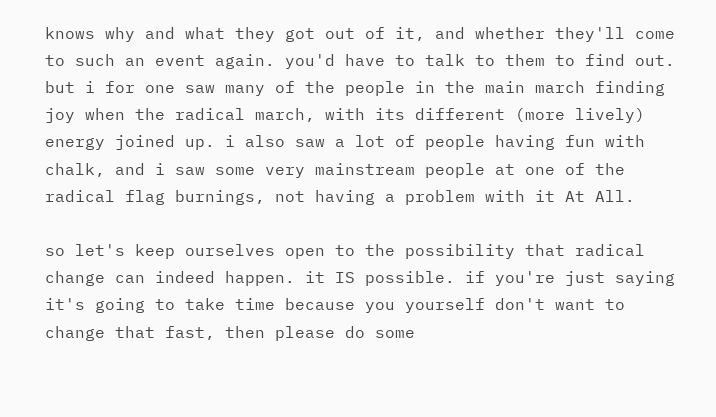knows why and what they got out of it, and whether they'll come to such an event again. you'd have to talk to them to find out. but i for one saw many of the people in the main march finding joy when the radical march, with its different (more lively) energy joined up. i also saw a lot of people having fun with chalk, and i saw some very mainstream people at one of the radical flag burnings, not having a problem with it At All.

so let's keep ourselves open to the possibility that radical change can indeed happen. it IS possible. if you're just saying it's going to take time because you yourself don't want to change that fast, then please do some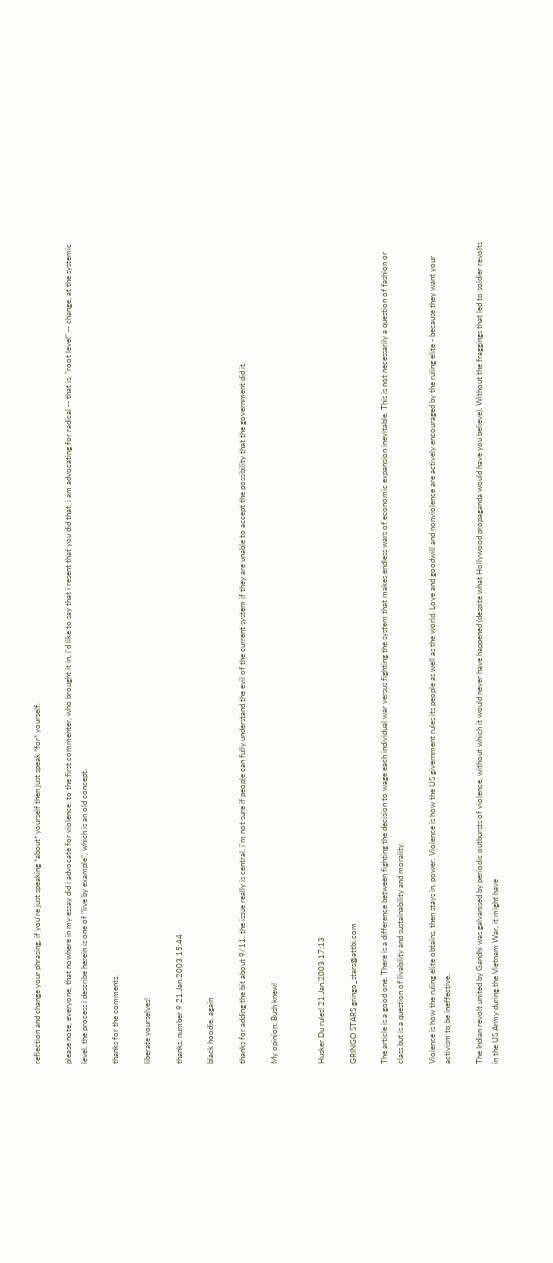reflection and change your phrasing. if you're just speaking *about* yourself then just speak *for* yourself.

please note, everyone, that nowhere in my essay did i advocate for violence. to the first commenter, who brought it in, i'd like to say that i resent that you did that. i am advocating for radical -- that is, "root level" -- change, at the systemic level. the process i describe herein is one of "live by example", which is an old concept.

thanks for the comments.

liberate yourselves!

thanks, number 9 21.Jan.2003 15:44

black hoodie, again

thanks for adding the bit about 9/11. the issue really is central. i'm not sure if people can fully understand the evil of the current system if they are unable to accept the possibility that the government did it.

My opinion: Bush knew!


Husker Du rules! 21.Jan.2003 17:13

GRINGO STARS gringo_stars@attbi.com

The article is a good one. There is a difference between fighting the decision to wage each individual war versus fighting the system that makes endless wars of economic expansion inevitable. This is not necessarily a question of fashion or class but is a question of livability and sustainability and morality.

Violence is how the ruling elite obtains, then stays in, power. Violence is how the US givernment rules its people as well as the world. Love and goodwill and nonviolence are actively encouraged by the ruling elite - because they want your activism to be ineffective.

The Indian revolt united by Gandhi was galvanised by periodic outbursts of violence, without which it would never have happened (despite what Hollywood propaganda would have you believe). Without the fraggings that led to soldier revolts in the US Army during the Vietnam War, it might have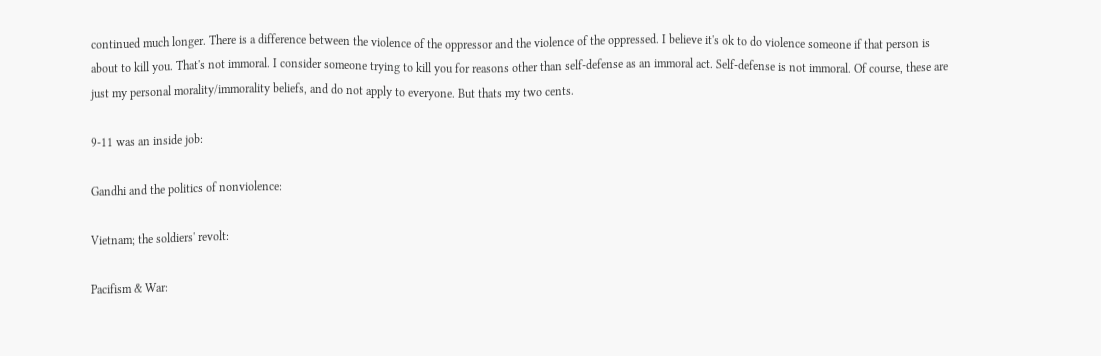continued much longer. There is a difference between the violence of the oppressor and the violence of the oppressed. I believe it's ok to do violence someone if that person is about to kill you. That's not immoral. I consider someone trying to kill you for reasons other than self-defense as an immoral act. Self-defense is not immoral. Of course, these are just my personal morality/immorality beliefs, and do not apply to everyone. But thats my two cents.

9-11 was an inside job:

Gandhi and the politics of nonviolence:

Vietnam; the soldiers' revolt:

Pacifism & War: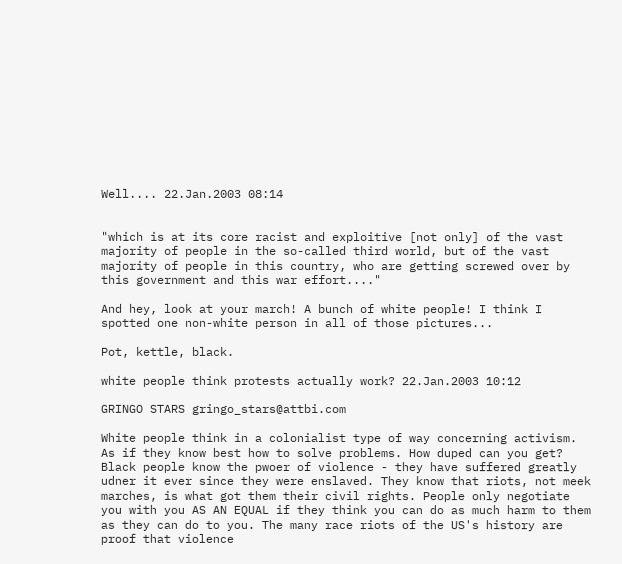Well.... 22.Jan.2003 08:14


"which is at its core racist and exploitive [not only] of the vast majority of people in the so-called third world, but of the vast majority of people in this country, who are getting screwed over by this government and this war effort...."

And hey, look at your march! A bunch of white people! I think I spotted one non-white person in all of those pictures...

Pot, kettle, black.

white people think protests actually work? 22.Jan.2003 10:12

GRINGO STARS gringo_stars@attbi.com

White people think in a colonialist type of way concerning activism. As if they know best how to solve problems. How duped can you get? Black people know the pwoer of violence - they have suffered greatly udner it ever since they were enslaved. They know that riots, not meek marches, is what got them their civil rights. People only negotiate you with you AS AN EQUAL if they think you can do as much harm to them as they can do to you. The many race riots of the US's history are proof that violence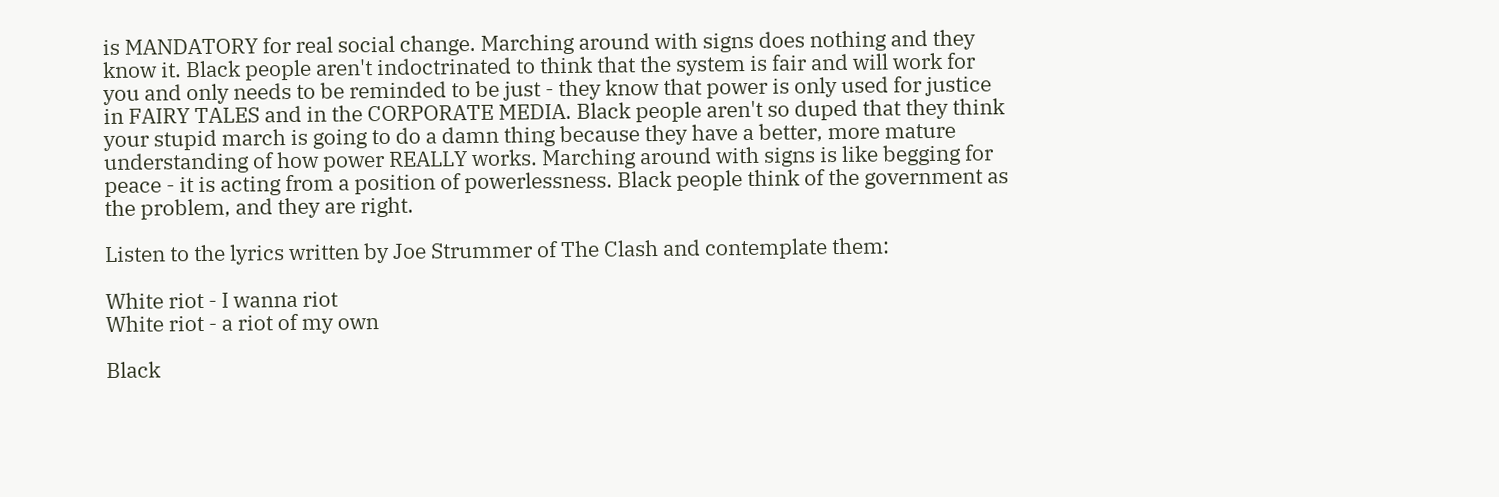is MANDATORY for real social change. Marching around with signs does nothing and they know it. Black people aren't indoctrinated to think that the system is fair and will work for you and only needs to be reminded to be just - they know that power is only used for justice in FAIRY TALES and in the CORPORATE MEDIA. Black people aren't so duped that they think your stupid march is going to do a damn thing because they have a better, more mature understanding of how power REALLY works. Marching around with signs is like begging for peace - it is acting from a position of powerlessness. Black people think of the government as the problem, and they are right.

Listen to the lyrics written by Joe Strummer of The Clash and contemplate them:

White riot - I wanna riot
White riot - a riot of my own

Black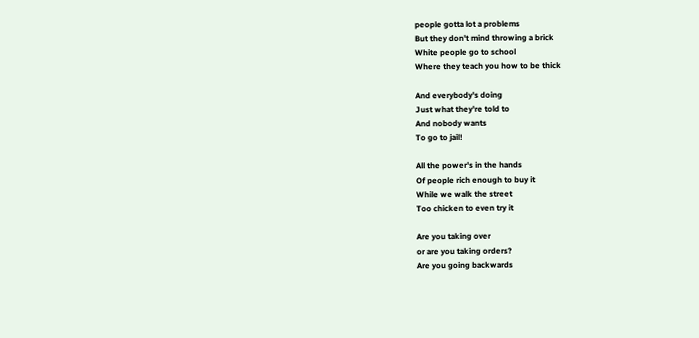people gotta lot a problems
But they don't mind throwing a brick
White people go to school
Where they teach you how to be thick

And everybody's doing
Just what they're told to
And nobody wants
To go to jail!

All the power's in the hands
Of people rich enough to buy it
While we walk the street
Too chicken to even try it

Are you taking over
or are you taking orders?
Are you going backwards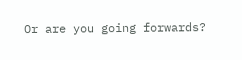Or are you going forwards?